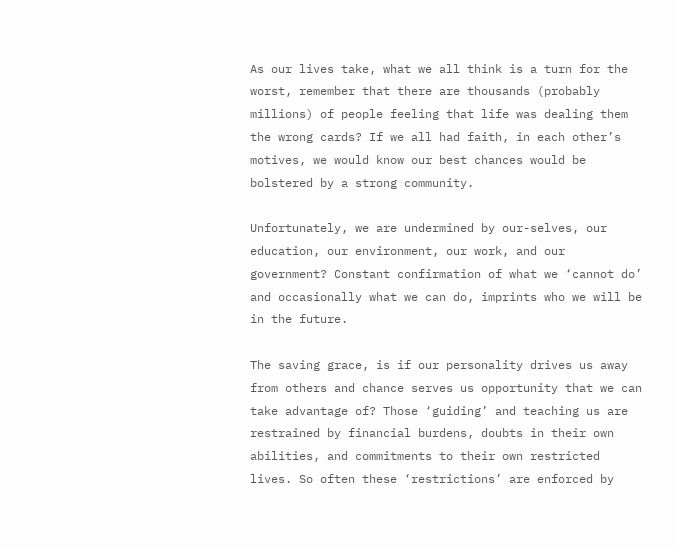As our lives take, what we all think is a turn for the worst, remember that there are thousands (probably millions) of people feeling that life was dealing them the wrong cards? If we all had faith, in each other’s motives, we would know our best chances would be bolstered by a strong community.

Unfortunately, we are undermined by our-selves, our education, our environment, our work, and our government? Constant confirmation of what we ‘cannot do’ and occasionally what we can do, imprints who we will be in the future.

The saving grace, is if our personality drives us away from others and chance serves us opportunity that we can take advantage of? Those ‘guiding’ and teaching us are restrained by financial burdens, doubts in their own abilities, and commitments to their own restricted lives. So often these ‘restrictions’ are enforced by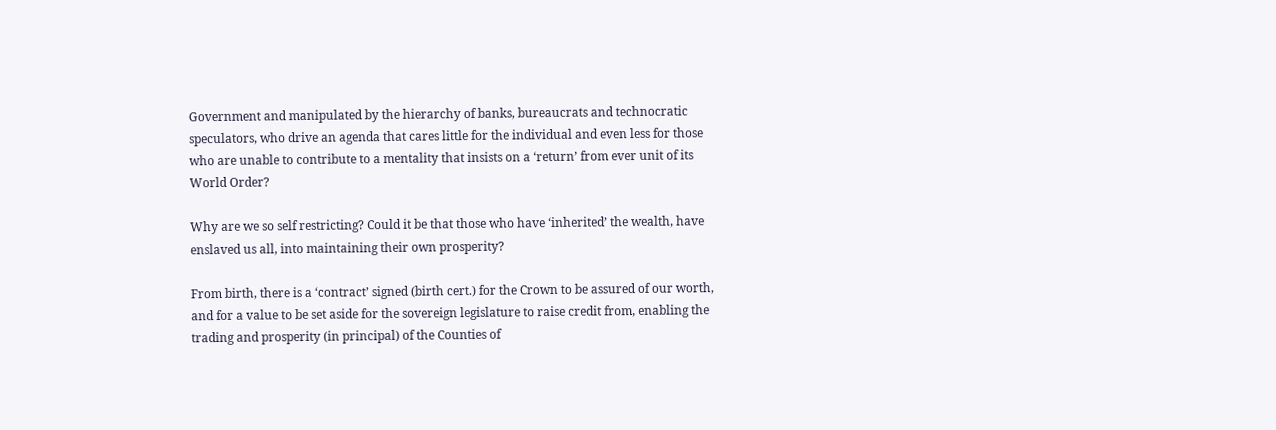Government and manipulated by the hierarchy of banks, bureaucrats and technocratic speculators, who drive an agenda that cares little for the individual and even less for those who are unable to contribute to a mentality that insists on a ‘return’ from ever unit of its World Order?

Why are we so self restricting? Could it be that those who have ‘inherited’ the wealth, have enslaved us all, into maintaining their own prosperity?

From birth, there is a ‘contract’ signed (birth cert.) for the Crown to be assured of our worth, and for a value to be set aside for the sovereign legislature to raise credit from, enabling the trading and prosperity (in principal) of the Counties of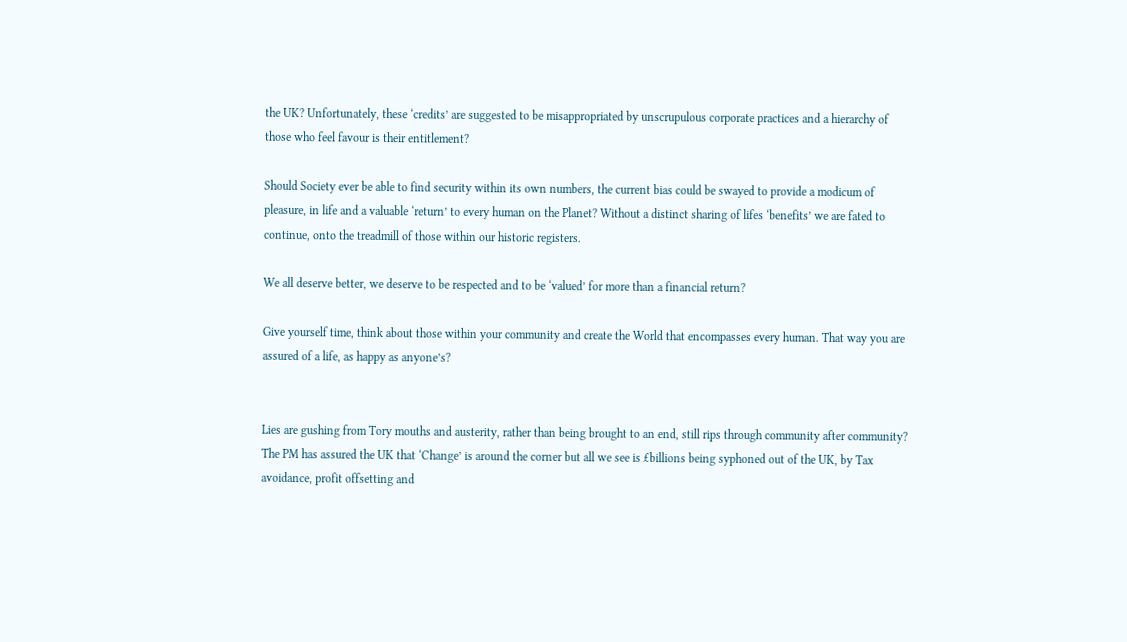the UK? Unfortunately, these ‘credits’ are suggested to be misappropriated by unscrupulous corporate practices and a hierarchy of those who feel favour is their entitlement?

Should Society ever be able to find security within its own numbers, the current bias could be swayed to provide a modicum of pleasure, in life and a valuable ‘return’ to every human on the Planet? Without a distinct sharing of lifes ‘benefits’ we are fated to continue, onto the treadmill of those within our historic registers.

We all deserve better, we deserve to be respected and to be ‘valued’ for more than a financial return?

Give yourself time, think about those within your community and create the World that encompasses every human. That way you are assured of a life, as happy as anyone’s?


Lies are gushing from Tory mouths and austerity, rather than being brought to an end, still rips through community after community? The PM has assured the UK that ‘Change’ is around the corner but all we see is £billions being syphoned out of the UK, by Tax avoidance, profit offsetting and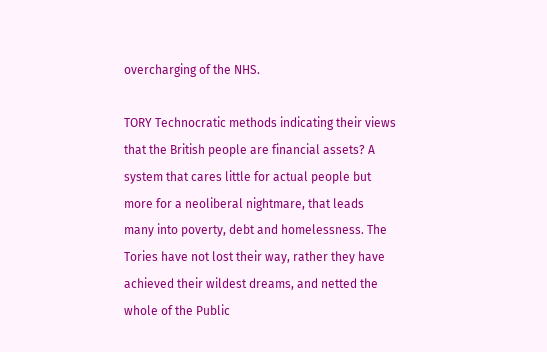overcharging of the NHS.

TORY Technocratic methods indicating their views that the British people are financial assets? A system that cares little for actual people but more for a neoliberal nightmare, that leads many into poverty, debt and homelessness. The Tories have not lost their way, rather they have achieved their wildest dreams, and netted the whole of the Public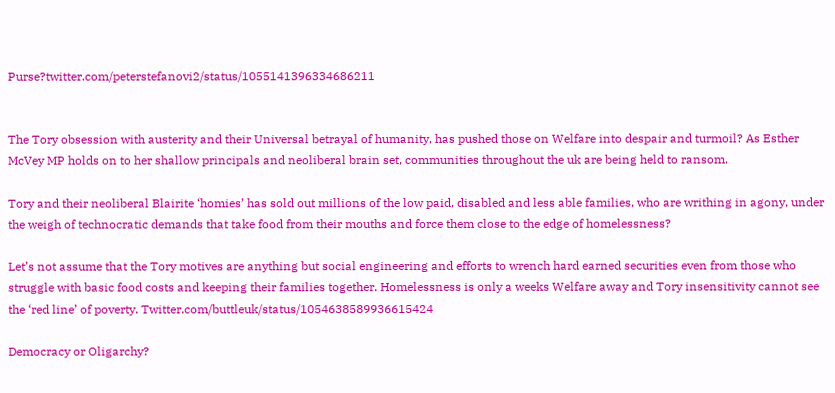Purse?twitter.com/peterstefanovi2/status/1055141396334686211


The Tory obsession with austerity and their Universal betrayal of humanity, has pushed those on Welfare into despair and turmoil? As Esther McVey MP holds on to her shallow principals and neoliberal brain set, communities throughout the uk are being held to ransom.

Tory and their neoliberal Blairite ‘homies’ has sold out millions of the low paid, disabled and less able families, who are writhing in agony, under the weigh of technocratic demands that take food from their mouths and force them close to the edge of homelessness?

Let’s not assume that the Tory motives are anything but social engineering and efforts to wrench hard earned securities even from those who struggle with basic food costs and keeping their families together. Homelessness is only a weeks Welfare away and Tory insensitivity cannot see the ‘red line’ of poverty. Twitter.com/buttleuk/status/1054638589936615424

Democracy or Oligarchy?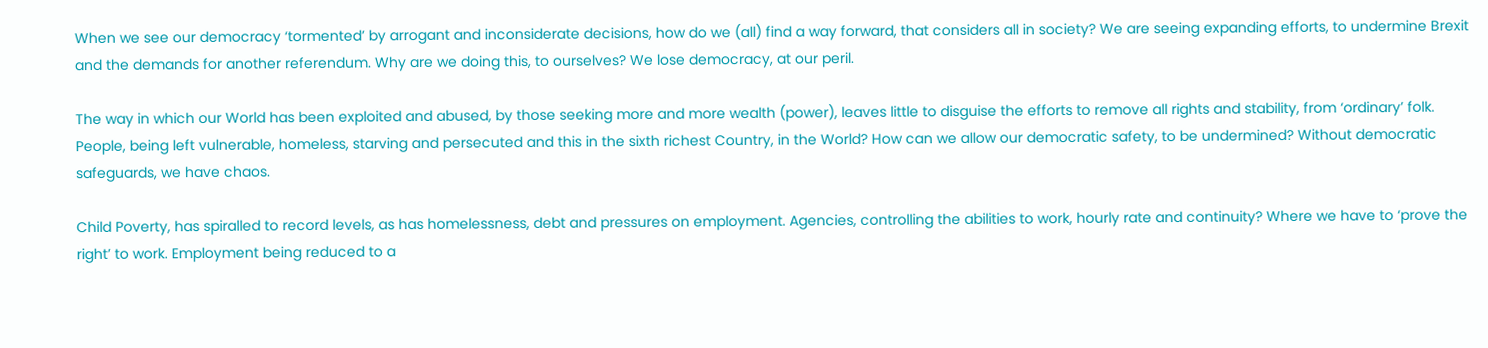When we see our democracy ‘tormented’ by arrogant and inconsiderate decisions, how do we (all) find a way forward, that considers all in society? We are seeing expanding efforts, to undermine Brexit and the demands for another referendum. Why are we doing this, to ourselves? We lose democracy, at our peril.

The way in which our World has been exploited and abused, by those seeking more and more wealth (power), leaves little to disguise the efforts to remove all rights and stability, from ‘ordinary’ folk. People, being left vulnerable, homeless, starving and persecuted and this in the sixth richest Country, in the World? How can we allow our democratic safety, to be undermined? Without democratic safeguards, we have chaos.

Child Poverty, has spiralled to record levels, as has homelessness, debt and pressures on employment. Agencies, controlling the abilities to work, hourly rate and continuity? Where we have to ‘prove the right’ to work. Employment being reduced to a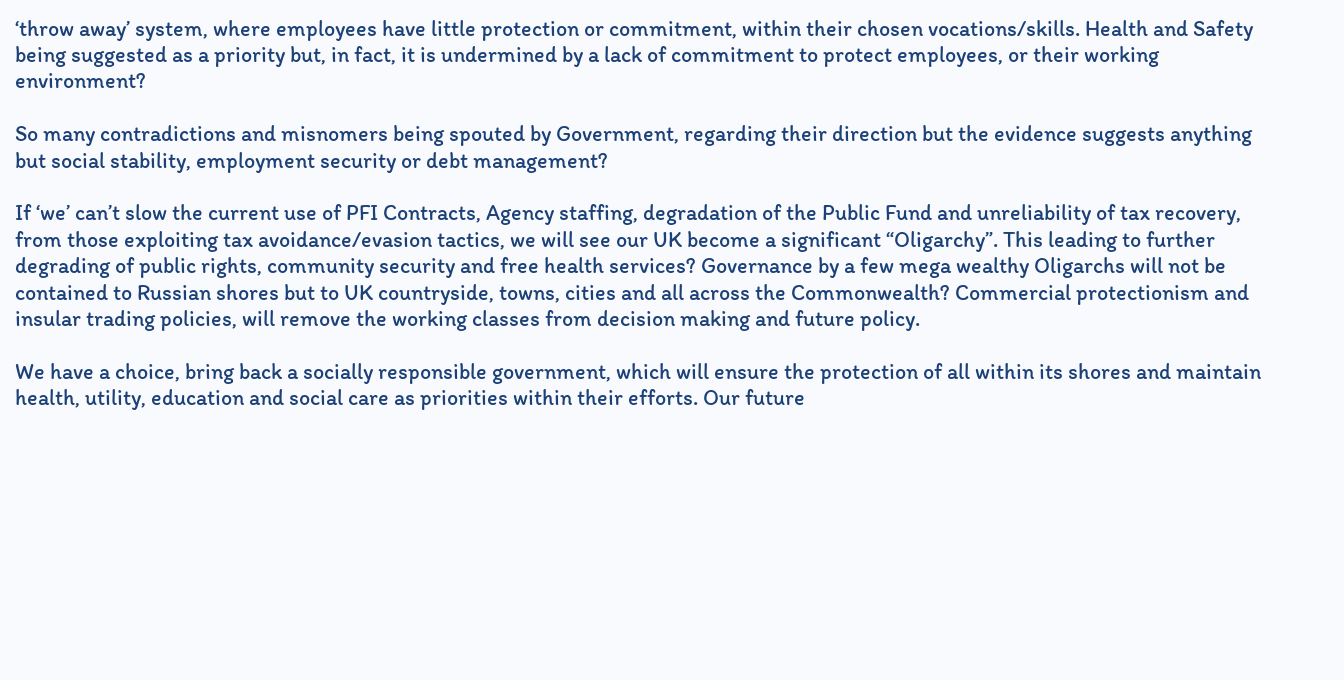‘throw away’ system, where employees have little protection or commitment, within their chosen vocations/skills. Health and Safety being suggested as a priority but, in fact, it is undermined by a lack of commitment to protect employees, or their working environment?

So many contradictions and misnomers being spouted by Government, regarding their direction but the evidence suggests anything but social stability, employment security or debt management?

If ‘we’ can’t slow the current use of PFI Contracts, Agency staffing, degradation of the Public Fund and unreliability of tax recovery, from those exploiting tax avoidance/evasion tactics, we will see our UK become a significant “Oligarchy”. This leading to further degrading of public rights, community security and free health services? Governance by a few mega wealthy Oligarchs will not be contained to Russian shores but to UK countryside, towns, cities and all across the Commonwealth? Commercial protectionism and insular trading policies, will remove the working classes from decision making and future policy.

We have a choice, bring back a socially responsible government, which will ensure the protection of all within its shores and maintain health, utility, education and social care as priorities within their efforts. Our future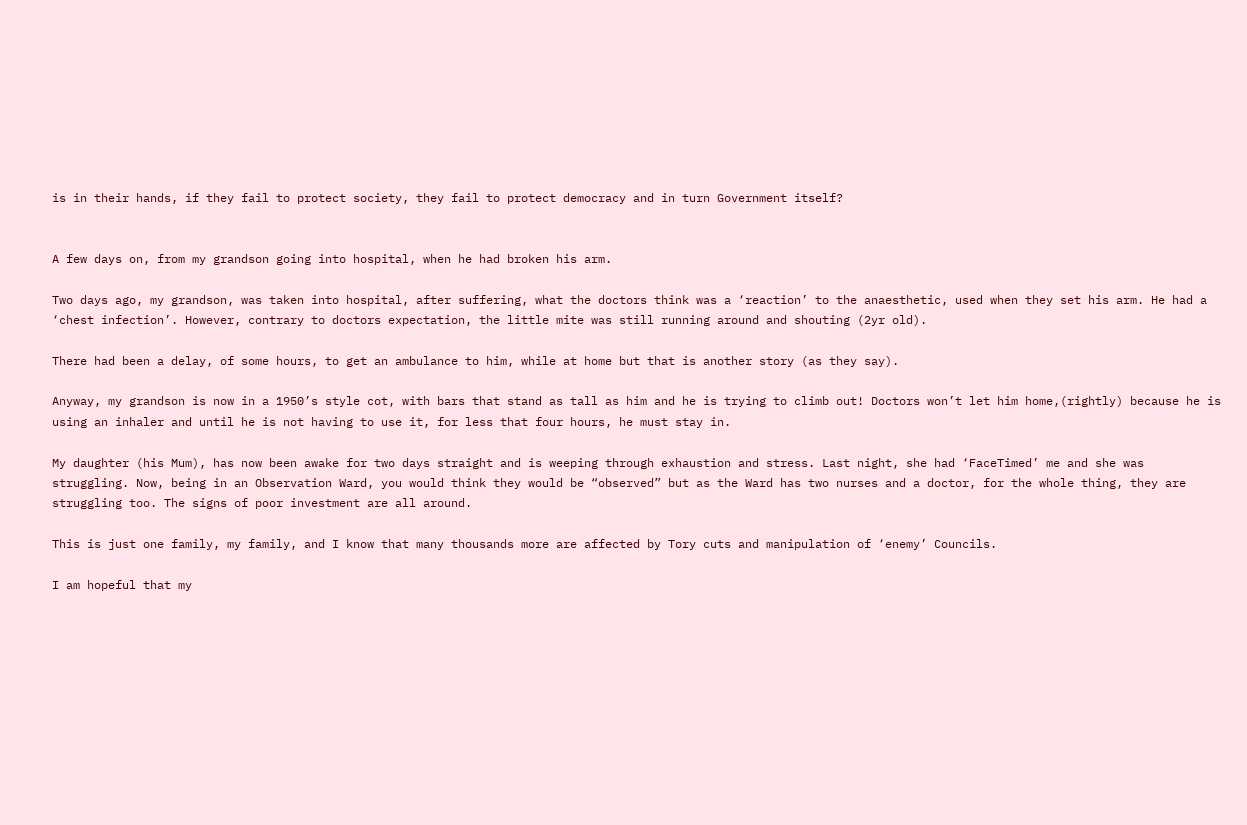is in their hands, if they fail to protect society, they fail to protect democracy and in turn Government itself?


A few days on, from my grandson going into hospital, when he had broken his arm.

Two days ago, my grandson, was taken into hospital, after suffering, what the doctors think was a ‘reaction’ to the anaesthetic, used when they set his arm. He had a ‘chest infection’. However, contrary to doctors expectation, the little mite was still running around and shouting (2yr old).

There had been a delay, of some hours, to get an ambulance to him, while at home but that is another story (as they say).

Anyway, my grandson is now in a 1950’s style cot, with bars that stand as tall as him and he is trying to climb out! Doctors won’t let him home,(rightly) because he is using an inhaler and until he is not having to use it, for less that four hours, he must stay in.

My daughter (his Mum), has now been awake for two days straight and is weeping through exhaustion and stress. Last night, she had ‘FaceTimed’ me and she was struggling. Now, being in an Observation Ward, you would think they would be “observed” but as the Ward has two nurses and a doctor, for the whole thing, they are struggling too. The signs of poor investment are all around.

This is just one family, my family, and I know that many thousands more are affected by Tory cuts and manipulation of ‘enemy’ Councils.

I am hopeful that my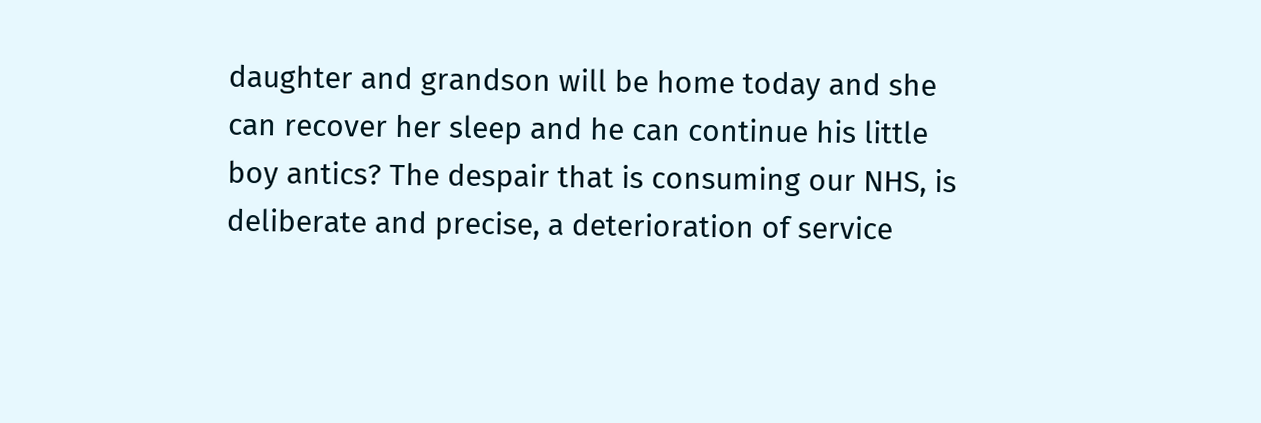daughter and grandson will be home today and she can recover her sleep and he can continue his little boy antics? The despair that is consuming our NHS, is deliberate and precise, a deterioration of service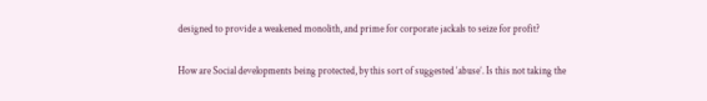designed to provide a weakened monolith, and prime for corporate jackals to seize for profit?


How are Social developments being protected, by this sort of suggested ‘abuse’. Is this not taking the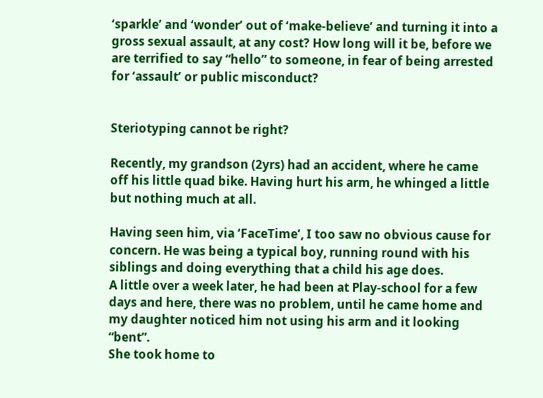‘sparkle’ and ‘wonder’ out of ‘make-believe’ and turning it into a gross sexual assault, at any cost? How long will it be, before we are terrified to say “hello” to someone, in fear of being arrested for ‘assault’ or public misconduct?


Steriotyping cannot be right?

Recently, my grandson (2yrs) had an accident, where he came off his little quad bike. Having hurt his arm, he whinged a little but nothing much at all.

Having seen him, via ‘FaceTime’, I too saw no obvious cause for concern. He was being a typical boy, running round with his siblings and doing everything that a child his age does.
A little over a week later, he had been at Play-school for a few days and here, there was no problem, until he came home and my daughter noticed him not using his arm and it looking “bent”.
She took home to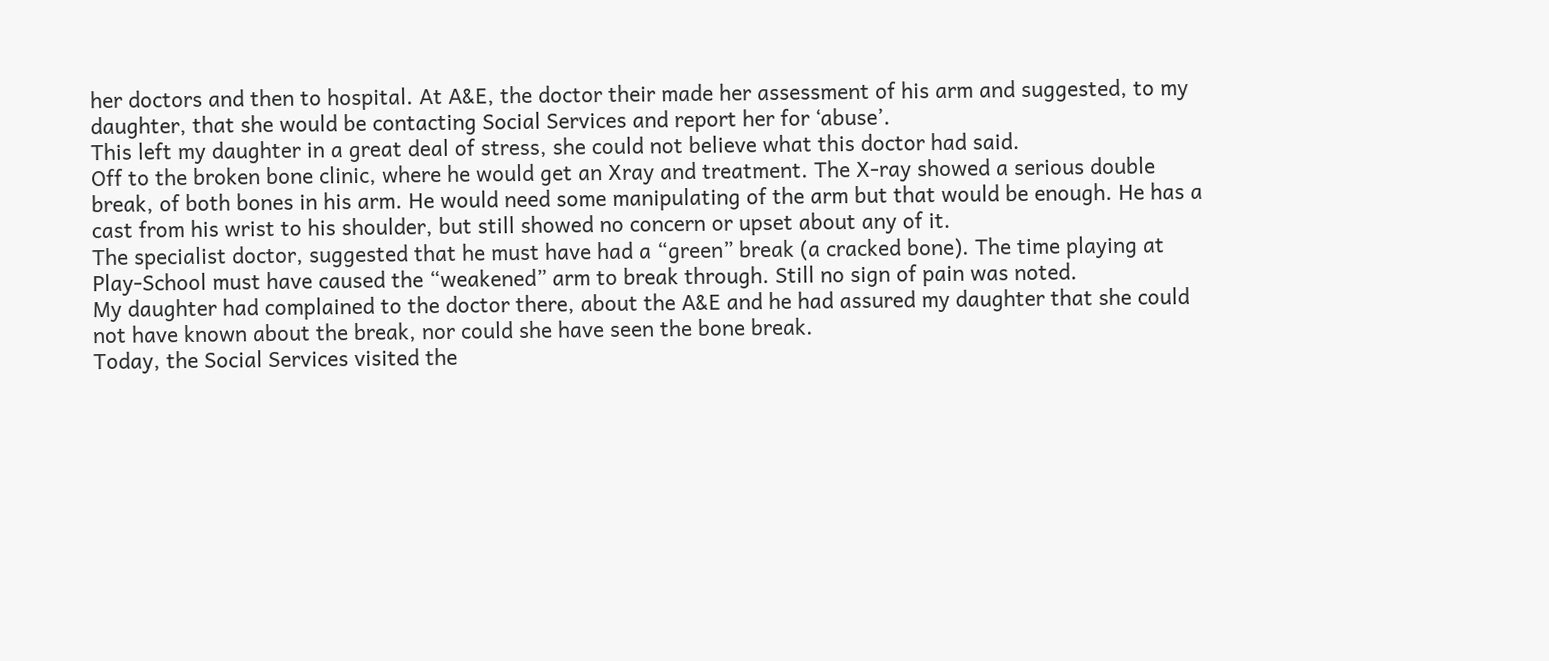her doctors and then to hospital. At A&E, the doctor their made her assessment of his arm and suggested, to my daughter, that she would be contacting Social Services and report her for ‘abuse’.
This left my daughter in a great deal of stress, she could not believe what this doctor had said.
Off to the broken bone clinic, where he would get an Xray and treatment. The X-ray showed a serious double break, of both bones in his arm. He would need some manipulating of the arm but that would be enough. He has a cast from his wrist to his shoulder, but still showed no concern or upset about any of it.
The specialist doctor, suggested that he must have had a “green” break (a cracked bone). The time playing at Play-School must have caused the “weakened” arm to break through. Still no sign of pain was noted.
My daughter had complained to the doctor there, about the A&E and he had assured my daughter that she could not have known about the break, nor could she have seen the bone break.
Today, the Social Services visited the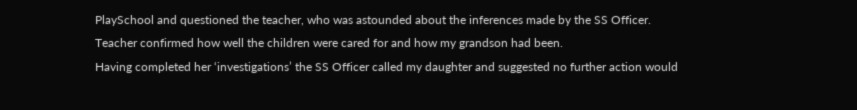PlaySchool and questioned the teacher, who was astounded about the inferences made by the SS Officer. Teacher confirmed how well the children were cared for and how my grandson had been.
Having completed her ‘investigations’ the SS Officer called my daughter and suggested no further action would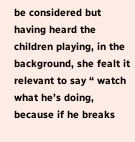be considered but having heard the children playing, in the background, she fealt it relevant to say “ watch what he’s doing, because if he breaks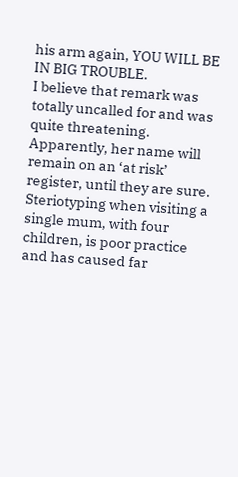his arm again, YOU WILL BE IN BIG TROUBLE.
I believe that remark was totally uncalled for and was quite threatening. Apparently, her name will remain on an ‘at risk’ register, until they are sure.
Steriotyping when visiting a single mum, with four children, is poor practice and has caused far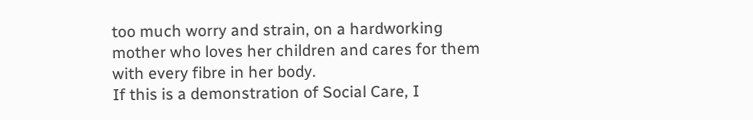too much worry and strain, on a hardworking mother who loves her children and cares for them with every fibre in her body.
If this is a demonstration of Social Care, I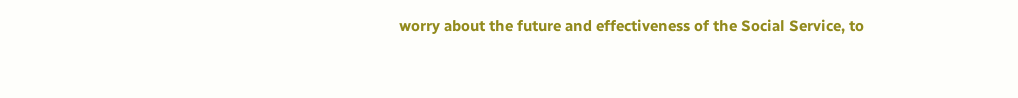worry about the future and effectiveness of the Social Service, to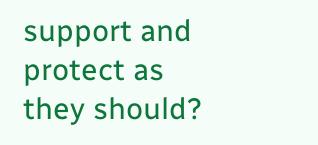support and protect as they should?